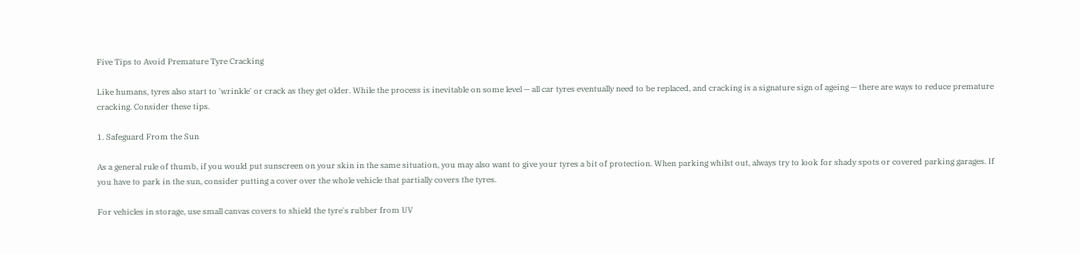Five Tips to Avoid Premature Tyre Cracking

Like humans, tyres also start to 'wrinkle' or crack as they get older. While the process is inevitable on some level — all car tyres eventually need to be replaced, and cracking is a signature sign of ageing — there are ways to reduce premature cracking. Consider these tips.

1. Safeguard From the Sun

As a general rule of thumb, if you would put sunscreen on your skin in the same situation, you may also want to give your tyres a bit of protection. When parking whilst out, always try to look for shady spots or covered parking garages. If you have to park in the sun, consider putting a cover over the whole vehicle that partially covers the tyres.

For vehicles in storage, use small canvas covers to shield the tyre's rubber from UV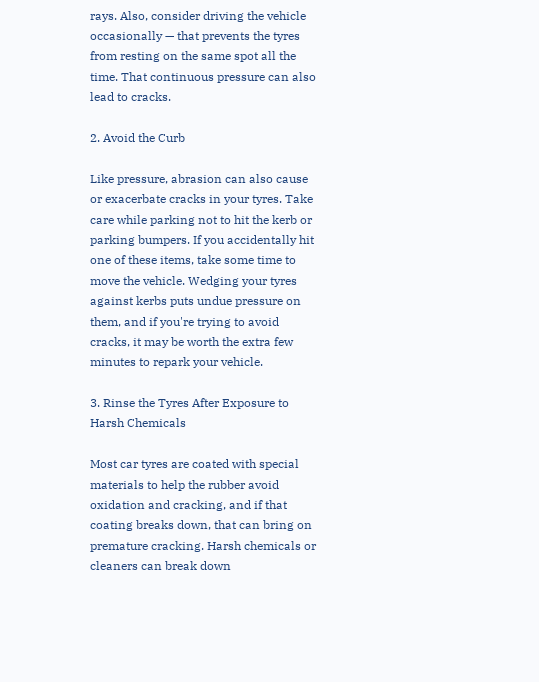rays. Also, consider driving the vehicle occasionally — that prevents the tyres from resting on the same spot all the time. That continuous pressure can also lead to cracks.

2. Avoid the Curb

Like pressure, abrasion can also cause or exacerbate cracks in your tyres. Take care while parking not to hit the kerb or parking bumpers. If you accidentally hit one of these items, take some time to move the vehicle. Wedging your tyres against kerbs puts undue pressure on them, and if you're trying to avoid cracks, it may be worth the extra few minutes to repark your vehicle.

3. Rinse the Tyres After Exposure to Harsh Chemicals

Most car tyres are coated with special materials to help the rubber avoid oxidation and cracking, and if that coating breaks down, that can bring on premature cracking. Harsh chemicals or cleaners can break down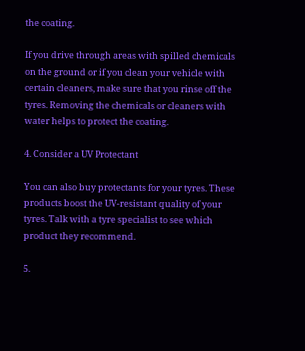the coating.

If you drive through areas with spilled chemicals on the ground or if you clean your vehicle with certain cleaners, make sure that you rinse off the tyres. Removing the chemicals or cleaners with water helps to protect the coating.

4. Consider a UV Protectant

You can also buy protectants for your tyres. These products boost the UV-resistant quality of your tyres. Talk with a tyre specialist to see which product they recommend.

5.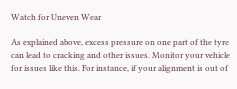Watch for Uneven Wear

As explained above, excess pressure on one part of the tyre can lead to cracking and other issues. Monitor your vehicle for issues like this. For instance, if your alignment is out of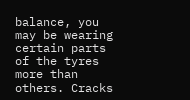balance, you may be wearing certain parts of the tyres more than others. Cracks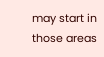may start in those areas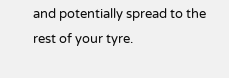and potentially spread to the rest of your tyre.